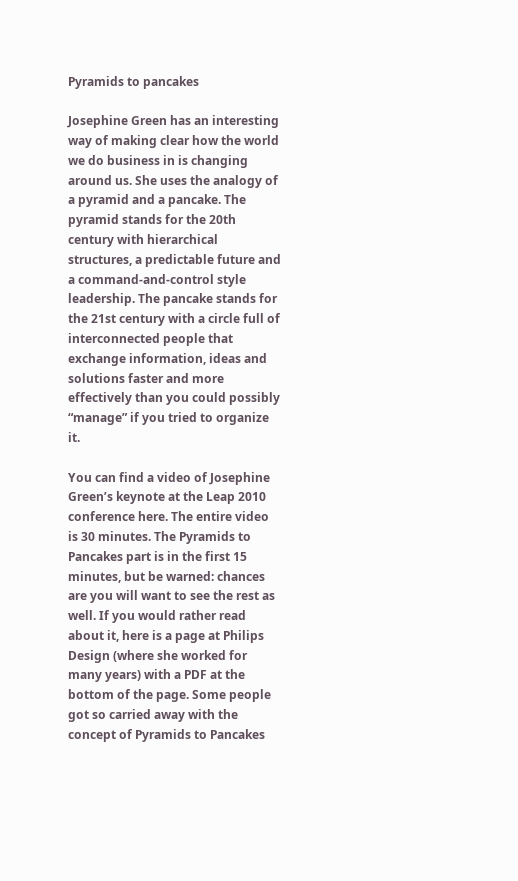Pyramids to pancakes

Josephine Green has an interesting way of making clear how the world we do business in is changing around us. She uses the analogy of a pyramid and a pancake. The pyramid stands for the 20th century with hierarchical structures, a predictable future and a command-and-control style leadership. The pancake stands for the 21st century with a circle full of interconnected people that exchange information, ideas and solutions faster and more effectively than you could possibly “manage” if you tried to organize it.

You can find a video of Josephine Green’s keynote at the Leap 2010 conference here. The entire video is 30 minutes. The Pyramids to Pancakes part is in the first 15 minutes, but be warned: chances are you will want to see the rest as well. If you would rather read about it, here is a page at Philips Design (where she worked for many years) with a PDF at the bottom of the page. Some people got so carried away with the concept of Pyramids to Pancakes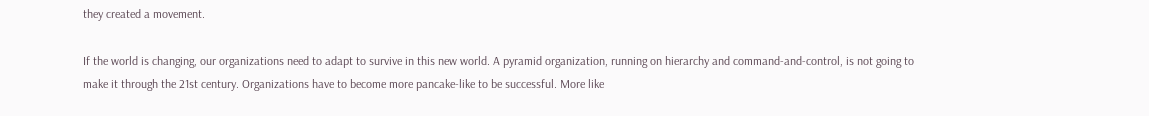they created a movement.

If the world is changing, our organizations need to adapt to survive in this new world. A pyramid organization, running on hierarchy and command-and-control, is not going to make it through the 21st century. Organizations have to become more pancake-like to be successful. More like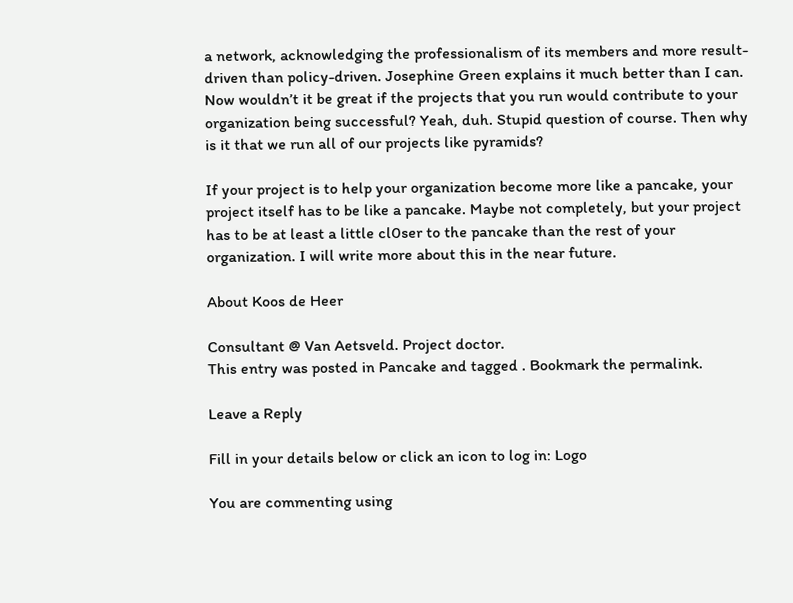a network, acknowledging the professionalism of its members and more result-driven than policy-driven. Josephine Green explains it much better than I can. Now wouldn’t it be great if the projects that you run would contribute to your organization being successful? Yeah, duh. Stupid question of course. Then why is it that we run all of our projects like pyramids?

If your project is to help your organization become more like a pancake, your project itself has to be like a pancake. Maybe not completely, but your project has to be at least a little cl0ser to the pancake than the rest of your organization. I will write more about this in the near future.

About Koos de Heer

Consultant @ Van Aetsveld. Project doctor.
This entry was posted in Pancake and tagged . Bookmark the permalink.

Leave a Reply

Fill in your details below or click an icon to log in: Logo

You are commenting using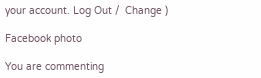your account. Log Out /  Change )

Facebook photo

You are commenting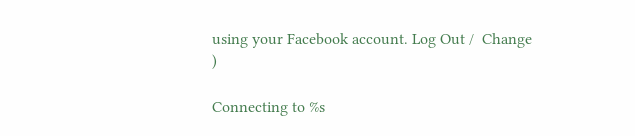using your Facebook account. Log Out /  Change )

Connecting to %s